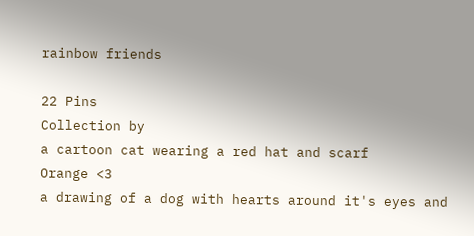rainbow friends

22 Pins
Collection by
a cartoon cat wearing a red hat and scarf
Orange <3
a drawing of a dog with hearts around it's eyes and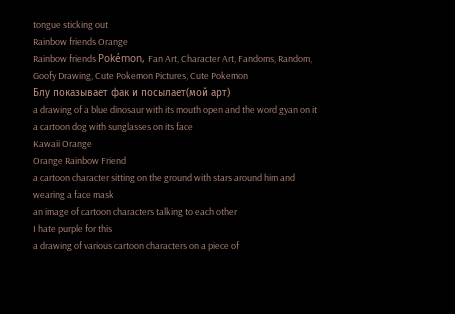tongue sticking out
Rainbow friends Orange
Rainbow friends Pokémon, Fan Art, Character Art, Fandoms, Random, Goofy Drawing, Cute Pokemon Pictures, Cute Pokemon
Блу показывает фак и посылает(мой арт)
a drawing of a blue dinosaur with its mouth open and the word gyan on it
a cartoon dog with sunglasses on its face
Kawaii Orange
Orange Rainbow Friend
a cartoon character sitting on the ground with stars around him and wearing a face mask
an image of cartoon characters talking to each other
I hate purple for this
a drawing of various cartoon characters on a piece of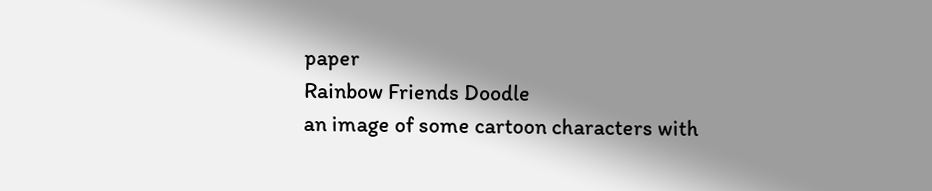paper
Rainbow Friends Doodle
an image of some cartoon characters with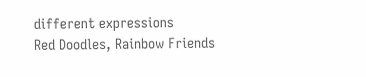different expressions
Red Doodles, Rainbow Friends